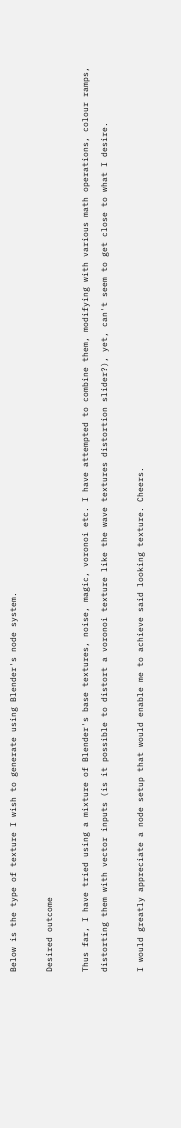Below is the type of texture I wish to generate using Blender's node system.

Desired outcome

Thus far, I have tried using a mixture of Blender's base textures, noise, magic, voronoi etc. I have attempted to combine them, modifying with various math operations, colour ramps, distorting them with vector inputs (is it possible to distort a voronoi texture like the wave textures distortion slider?), yet, can't seem to get close to what I desire.

I would greatly appreciate a node setup that would enable me to achieve said looking texture. Cheers.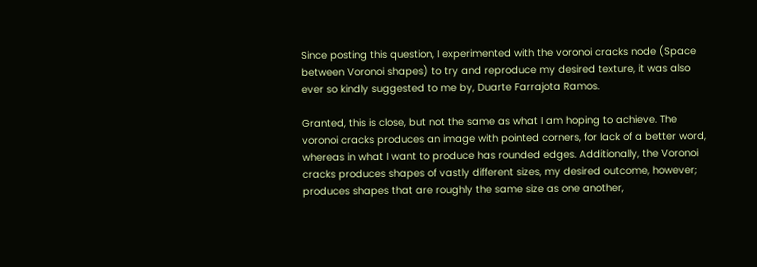Since posting this question, I experimented with the voronoi cracks node (Space between Voronoi shapes) to try and reproduce my desired texture, it was also ever so kindly suggested to me by, Duarte Farrajota Ramos.

Granted, this is close, but not the same as what I am hoping to achieve. The voronoi cracks produces an image with pointed corners, for lack of a better word, whereas in what I want to produce has rounded edges. Additionally, the Voronoi cracks produces shapes of vastly different sizes, my desired outcome, however; produces shapes that are roughly the same size as one another,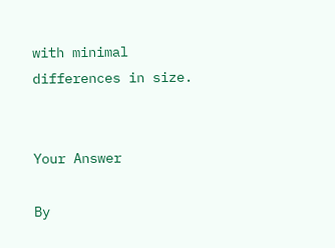with minimal differences in size.


Your Answer

By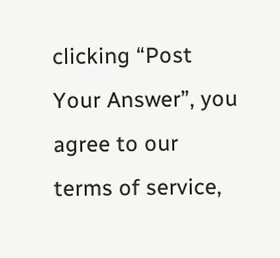clicking “Post Your Answer”, you agree to our terms of service,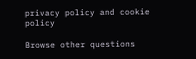privacy policy and cookie policy

Browse other questions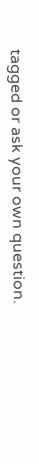tagged or ask your own question.